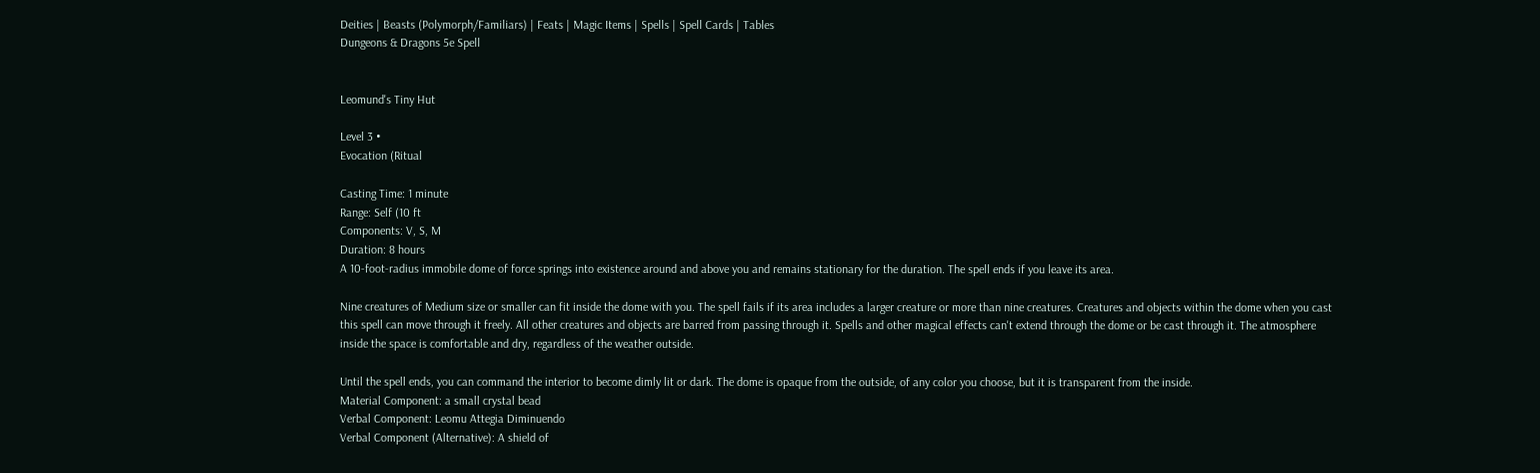Deities | Beasts (Polymorph/Familiars) | Feats | Magic Items | Spells | Spell Cards | Tables
Dungeons & Dragons 5e Spell


Leomund's Tiny Hut

Level 3 •
Evocation (Ritual

Casting Time: 1 minute
Range: Self (10 ft
Components: V, S, M
Duration: 8 hours
A 10-foot-radius immobile dome of force springs into existence around and above you and remains stationary for the duration. The spell ends if you leave its area.

Nine creatures of Medium size or smaller can fit inside the dome with you. The spell fails if its area includes a larger creature or more than nine creatures. Creatures and objects within the dome when you cast this spell can move through it freely. All other creatures and objects are barred from passing through it. Spells and other magical effects can't extend through the dome or be cast through it. The atmosphere inside the space is comfortable and dry, regardless of the weather outside.

Until the spell ends, you can command the interior to become dimly lit or dark. The dome is opaque from the outside, of any color you choose, but it is transparent from the inside.
Material Component: a small crystal bead
Verbal Component: Leomu Attegia Diminuendo
Verbal Component (Alternative): A shield of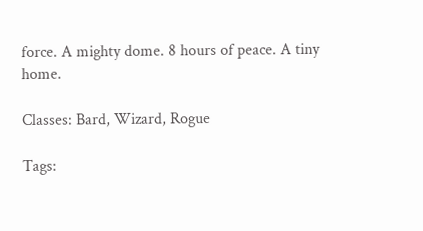force. A mighty dome. 8 hours of peace. A tiny home.

Classes: Bard, Wizard, Rogue

Tags: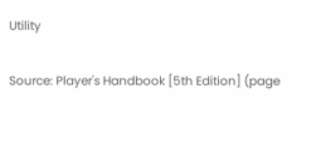Utility

Source: Player's Handbook [5th Edition] (page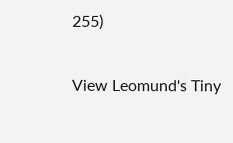255)

View Leomund's Tiny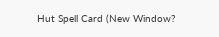Hut Spell Card (New Window?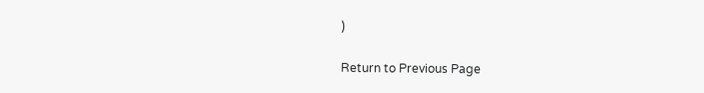)

Return to Previous Page